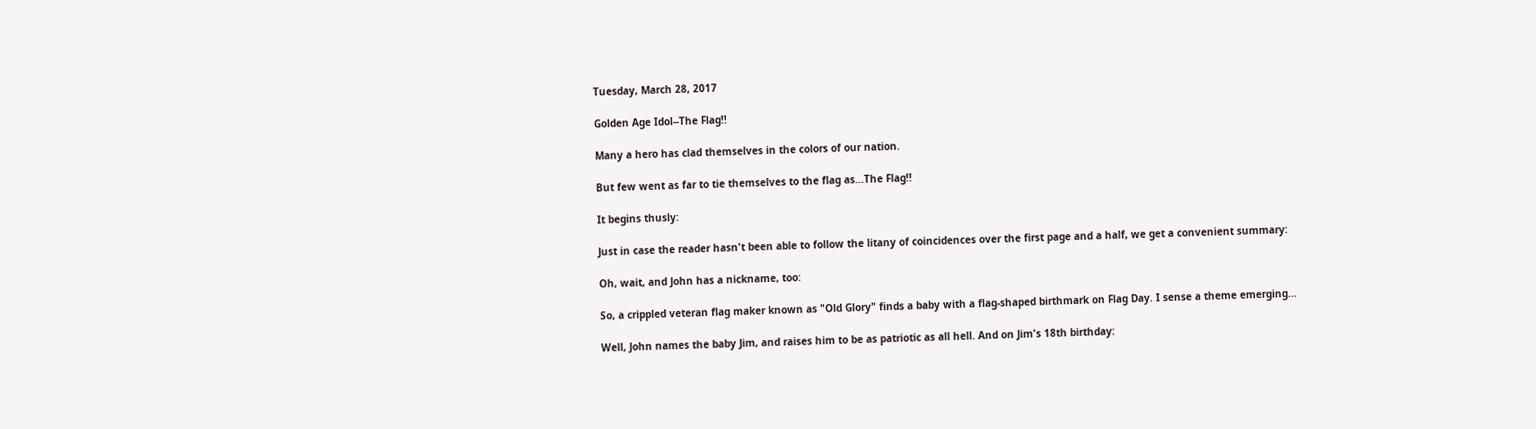Tuesday, March 28, 2017

Golden Age Idol--The Flag!!

Many a hero has clad themselves in the colors of our nation.

But few went as far to tie themselves to the flag as...The Flag!!

It begins thusly:

Just in case the reader hasn't been able to follow the litany of coincidences over the first page and a half, we get a convenient summary:

Oh, wait, and John has a nickname, too:

So, a crippled veteran flag maker known as "Old Glory" finds a baby with a flag-shaped birthmark on Flag Day. I sense a theme emerging...

Well, John names the baby Jim, and raises him to be as patriotic as all hell. And on Jim's 18th birthday: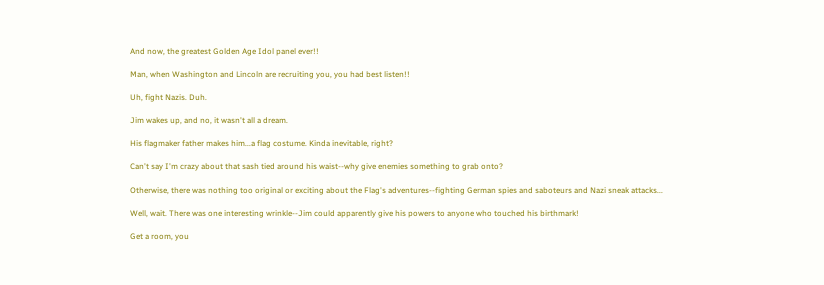And now, the greatest Golden Age Idol panel ever!!

Man, when Washington and Lincoln are recruiting you, you had best listen!!

Uh, fight Nazis. Duh.

Jim wakes up, and no, it wasn't all a dream.

His flagmaker father makes him...a flag costume. Kinda inevitable, right?

Can't say I'm crazy about that sash tied around his waist--why give enemies something to grab onto?

Otherwise, there was nothing too original or exciting about the Flag's adventures--fighting German spies and saboteurs and Nazi sneak attacks...

Well, wait. There was one interesting wrinkle--Jim could apparently give his powers to anyone who touched his birthmark!

Get a room, you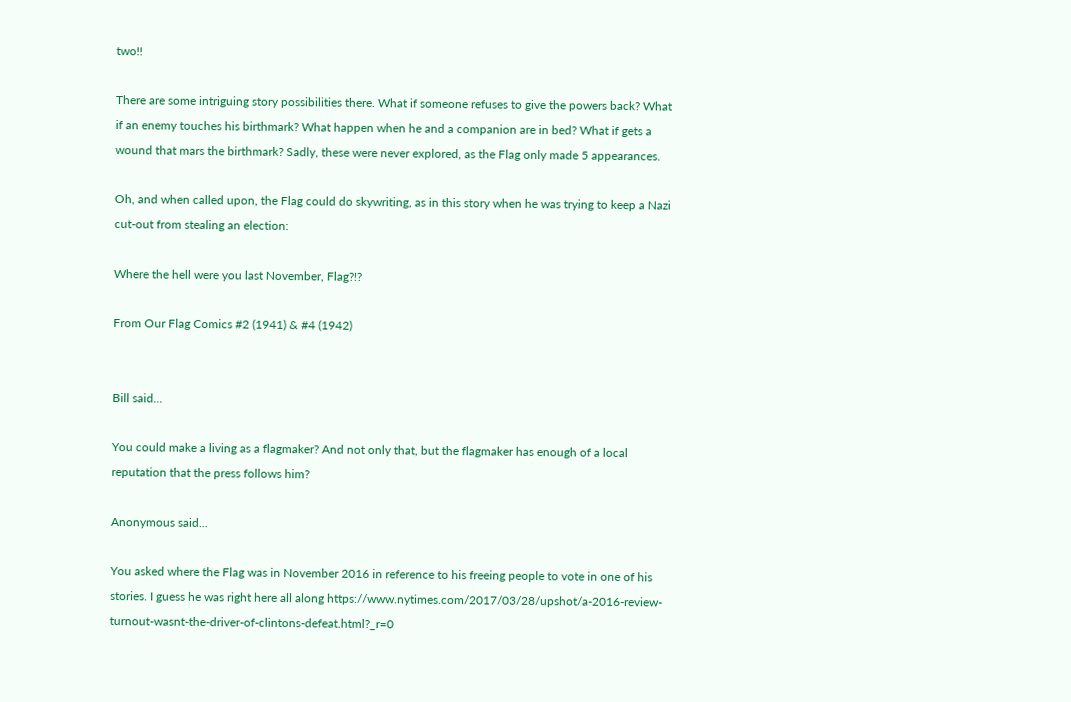two!!

There are some intriguing story possibilities there. What if someone refuses to give the powers back? What if an enemy touches his birthmark? What happen when he and a companion are in bed? What if gets a wound that mars the birthmark? Sadly, these were never explored, as the Flag only made 5 appearances.

Oh, and when called upon, the Flag could do skywriting, as in this story when he was trying to keep a Nazi cut-out from stealing an election:

Where the hell were you last November, Flag?!?

From Our Flag Comics #2 (1941) & #4 (1942)


Bill said...

You could make a living as a flagmaker? And not only that, but the flagmaker has enough of a local reputation that the press follows him?

Anonymous said...

You asked where the Flag was in November 2016 in reference to his freeing people to vote in one of his stories. I guess he was right here all along https://www.nytimes.com/2017/03/28/upshot/a-2016-review-turnout-wasnt-the-driver-of-clintons-defeat.html?_r=0